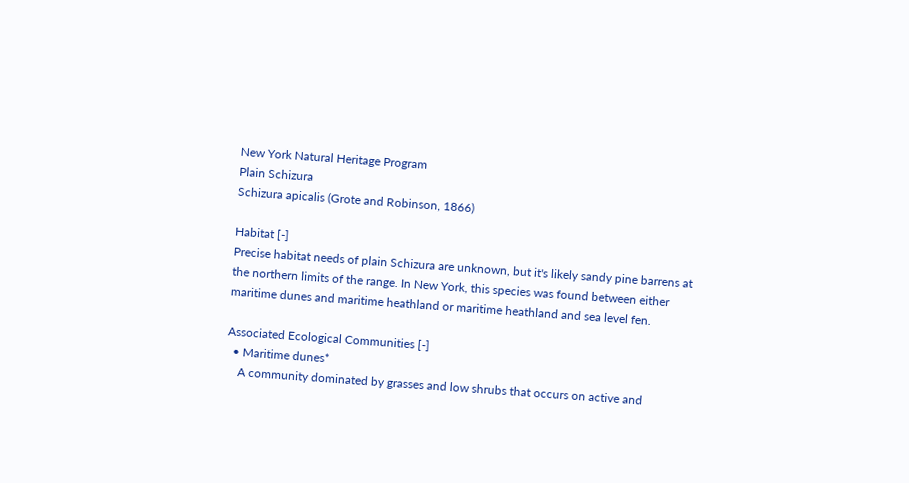New York Natural Heritage Program
Plain Schizura
Schizura apicalis (Grote and Robinson, 1866)

Habitat [-]
Precise habitat needs of plain Schizura are unknown, but it's likely sandy pine barrens at the northern limits of the range. In New York, this species was found between either maritime dunes and maritime heathland or maritime heathland and sea level fen.

Associated Ecological Communities [-]
  • Maritime dunes*
    A community dominated by grasses and low shrubs that occurs on active and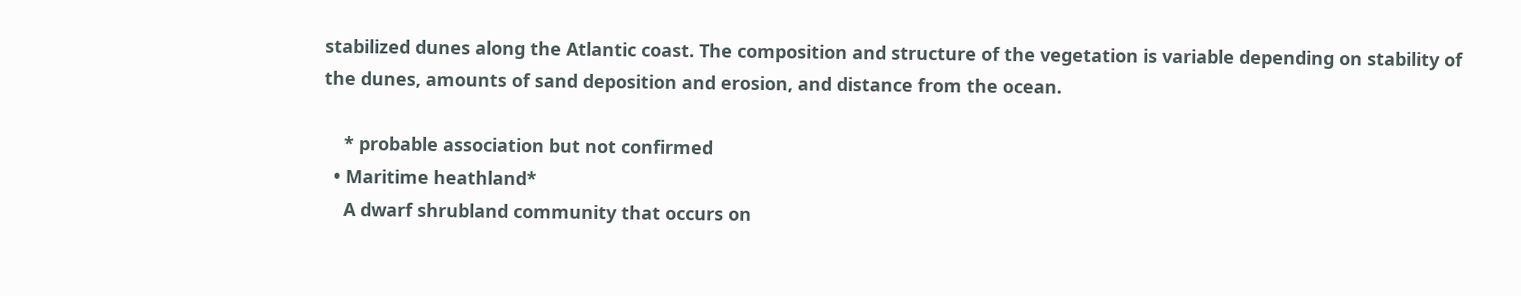stabilized dunes along the Atlantic coast. The composition and structure of the vegetation is variable depending on stability of the dunes, amounts of sand deposition and erosion, and distance from the ocean.

    * probable association but not confirmed
  • Maritime heathland*
    A dwarf shrubland community that occurs on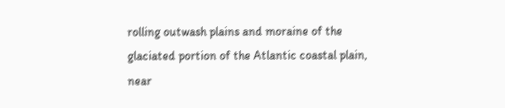rolling outwash plains and moraine of the glaciated portion of the Atlantic coastal plain, near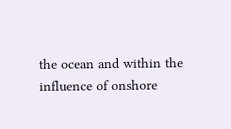the ocean and within the influence of onshore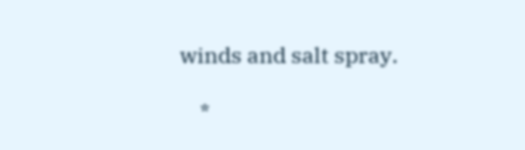winds and salt spray.

    *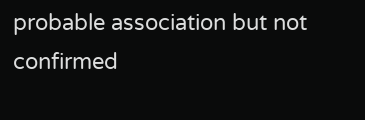probable association but not confirmed